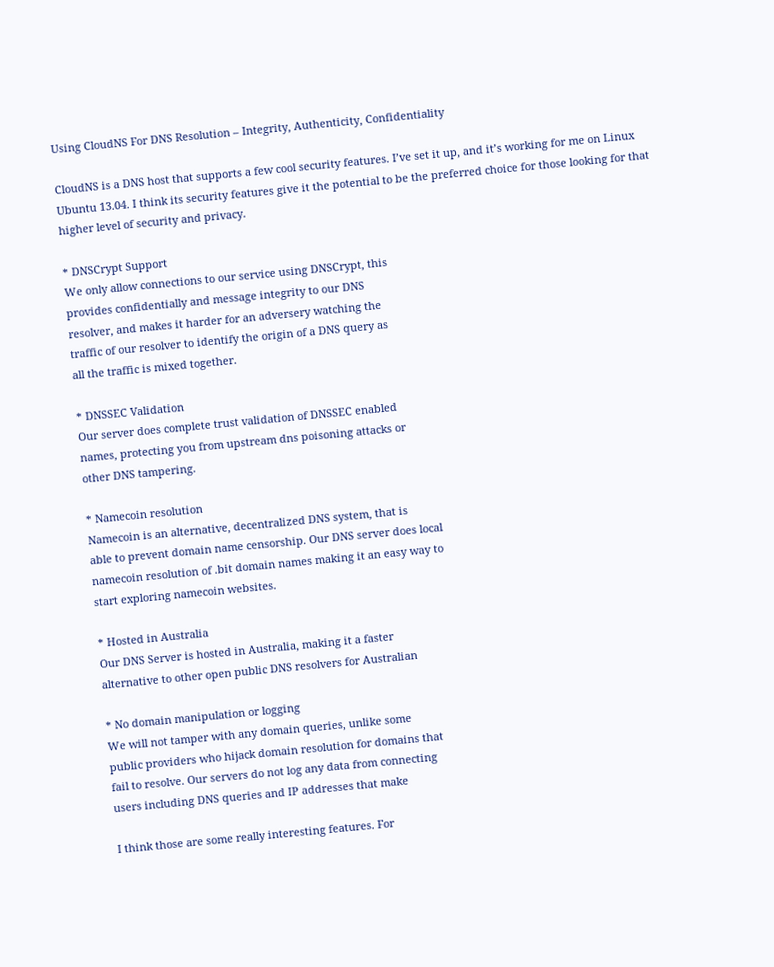Using CloudNS For DNS Resolution – Integrity, Authenticity, Confidentiality

CloudNS is a DNS host that supports a few cool security features. I’ve set it up, and it’s working for me on Linux Ubuntu 13.04. I think its security features give it the potential to be the preferred choice for those looking for that higher level of security and privacy.

* DNSCrypt Support
We only allow connections to our service using DNSCrypt, this
provides confidentially and message integrity to our DNS
resolver, and makes it harder for an adversery watching the
traffic of our resolver to identify the origin of a DNS query as
all the traffic is mixed together.

* DNSSEC Validation
Our server does complete trust validation of DNSSEC enabled
names, protecting you from upstream dns poisoning attacks or
other DNS tampering.

* Namecoin resolution
Namecoin is an alternative, decentralized DNS system, that is
able to prevent domain name censorship. Our DNS server does local
namecoin resolution of .bit domain names making it an easy way to
start exploring namecoin websites.

* Hosted in Australia
Our DNS Server is hosted in Australia, making it a faster
alternative to other open public DNS resolvers for Australian

* No domain manipulation or logging
We will not tamper with any domain queries, unlike some
public providers who hijack domain resolution for domains that
fail to resolve. Our servers do not log any data from connecting
users including DNS queries and IP addresses that make

I think those are some really interesting features. For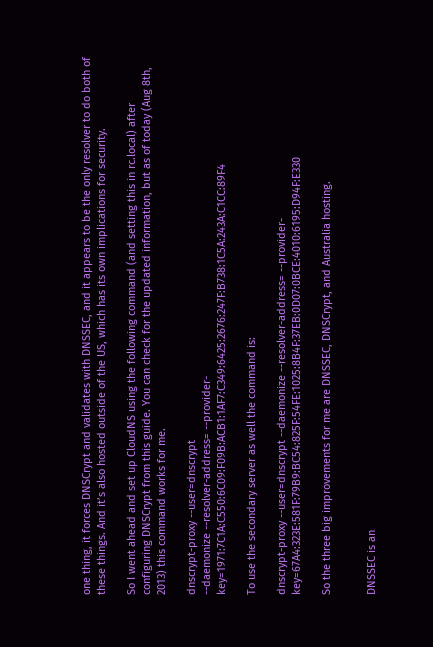one thing, it forces DNSCrypt and validates with DNSSEC, and it appears to be the only resolver to do both of these things. And it’s also hosted outside of the US, which has its own implications for security.

So I went ahead and set up CloudNS using the following command (and setting this in rc.local) after configuring DNSCrypt from this guide. You can check for the updated information, but as of today (Aug 8th, 2013) this command works for me.

dnscrypt-proxy --user=dnscrypt
--daemonize --resolver-address= --provider-key=1971:7C1A:C550:6C09:F09B:ACB1:1AF7:C349:6425:2676:247F:B738:1C5A:243A:C1CC:89F4

To use the secondary server as well the command is:

dnscrypt-proxy --user=dnscrypt --daemonize --resolver-address= --provider-key=67A4:323E:581F:79B9:BC54:825F:54FE:1025:8B4F:37EB:0D07:0BCE:4010:6195:D94F:E330

So the three big improvements for me are DNSSEC, DNSCrypt, and Australia hosting.


DNSSEC is an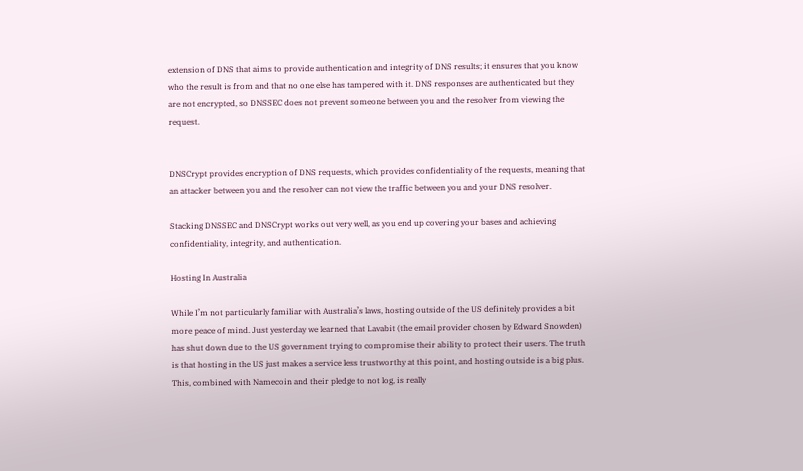extension of DNS that aims to provide authentication and integrity of DNS results; it ensures that you know who the result is from and that no one else has tampered with it. DNS responses are authenticated but they are not encrypted, so DNSSEC does not prevent someone between you and the resolver from viewing the request.


DNSCrypt provides encryption of DNS requests, which provides confidentiality of the requests, meaning that an attacker between you and the resolver can not view the traffic between you and your DNS resolver.

Stacking DNSSEC and DNSCrypt works out very well, as you end up covering your bases and achieving confidentiality, integrity, and authentication.

Hosting In Australia

While I’m not particularly familiar with Australia’s laws, hosting outside of the US definitely provides a bit more peace of mind. Just yesterday we learned that Lavabit (the email provider chosen by Edward Snowden) has shut down due to the US government trying to compromise their ability to protect their users. The truth is that hosting in the US just makes a service less trustworthy at this point, and hosting outside is a big plus. This, combined with Namecoin and their pledge to not log, is really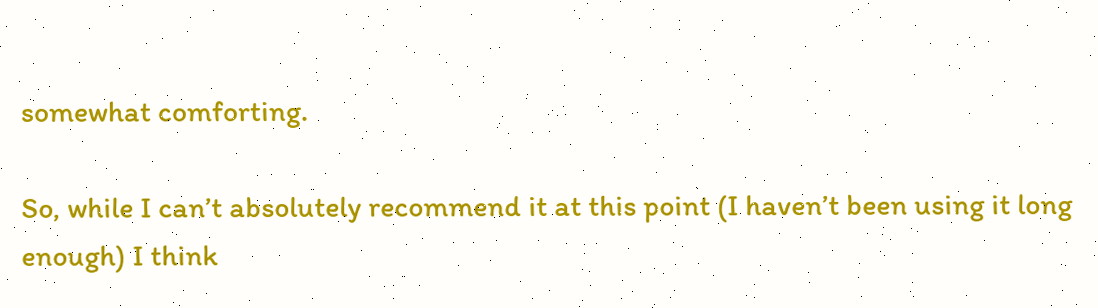somewhat comforting.

So, while I can’t absolutely recommend it at this point (I haven’t been using it long enough) I think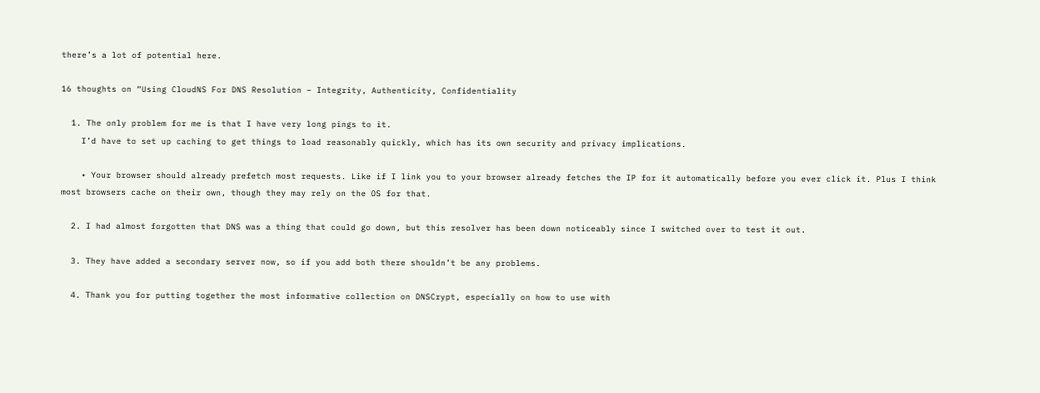there’s a lot of potential here.

16 thoughts on “Using CloudNS For DNS Resolution – Integrity, Authenticity, Confidentiality

  1. The only problem for me is that I have very long pings to it.
    I’d have to set up caching to get things to load reasonably quickly, which has its own security and privacy implications.

    • Your browser should already prefetch most requests. Like if I link you to your browser already fetches the IP for it automatically before you ever click it. Plus I think most browsers cache on their own, though they may rely on the OS for that.

  2. I had almost forgotten that DNS was a thing that could go down, but this resolver has been down noticeably since I switched over to test it out.

  3. They have added a secondary server now, so if you add both there shouldn’t be any problems.

  4. Thank you for putting together the most informative collection on DNSCrypt, especially on how to use with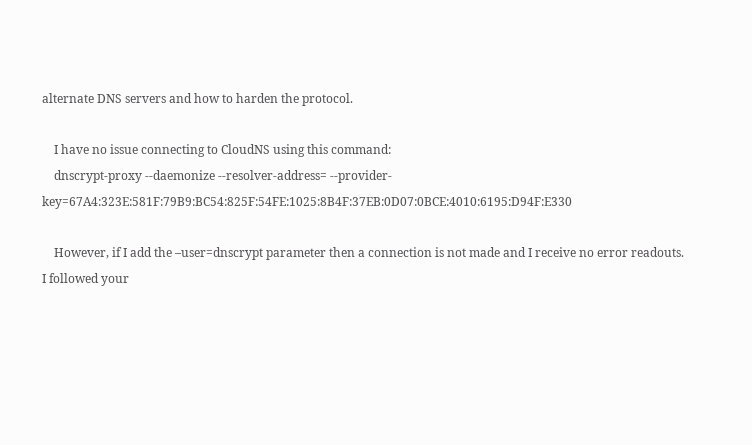alternate DNS servers and how to harden the protocol.

    I have no issue connecting to CloudNS using this command:
    dnscrypt-proxy --daemonize --resolver-address= --provider-key=67A4:323E:581F:79B9:BC54:825F:54FE:1025:8B4F:37EB:0D07:0BCE:4010:6195:D94F:E330

    However, if I add the –user=dnscrypt parameter then a connection is not made and I receive no error readouts. I followed your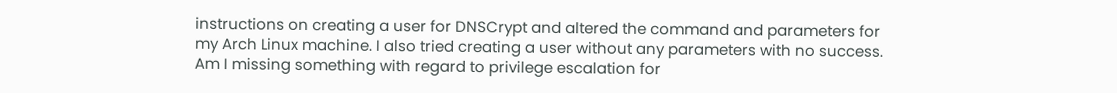instructions on creating a user for DNSCrypt and altered the command and parameters for my Arch Linux machine. I also tried creating a user without any parameters with no success. Am I missing something with regard to privilege escalation for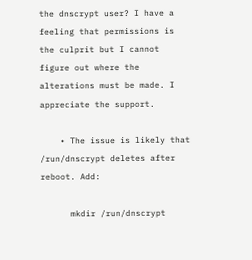the dnscrypt user? I have a feeling that permissions is the culprit but I cannot figure out where the alterations must be made. I appreciate the support.

    • The issue is likely that /run/dnscrypt deletes after reboot. Add:

      mkdir /run/dnscrypt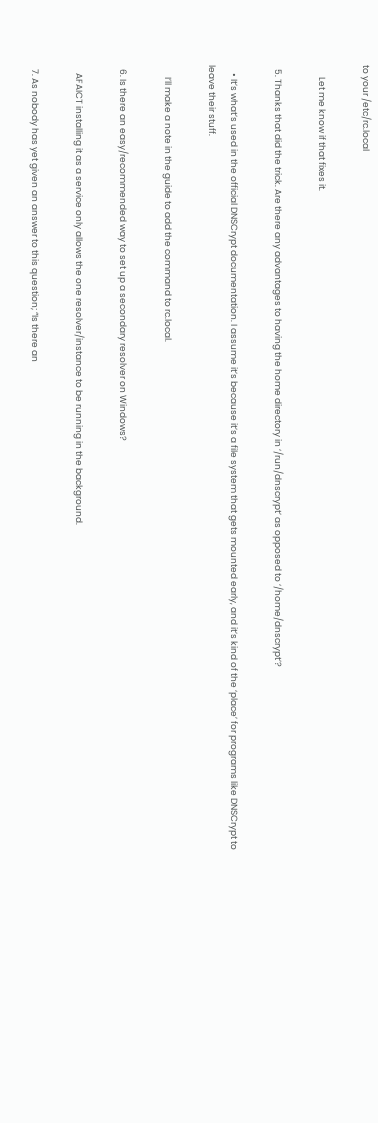to your /etc/rc.local

      Let me know if that fixes it.

  5. Thanks that did the trick. Are there any advantages to having the home directory in ‘/run/dnscrypt’ as opposed to ‘/home/dnscrypt’?

    • It’s what’s used in the official DNSCrypt documentation. I assume it’s because it’s a file system that gets mounted early, and it’s kind of the ‘place’ for programs like DNSCrypt to leave their stuff.

      I’ll make a note in the guide to add the command to rc.local.

  6. Is there an easy/recommended way to set up a secondary resolver on Windows?

    AFAICT installing it as a service only allows the one resolver/instance to be running in the background.

  7. As nobody has yet given an answer to this question; “Is there an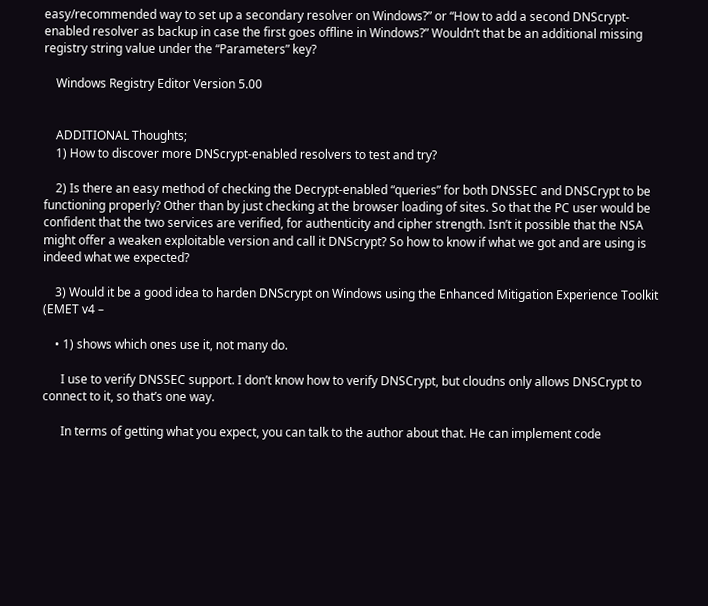easy/recommended way to set up a secondary resolver on Windows?” or “How to add a second DNScrypt-enabled resolver as backup in case the first goes offline in Windows?” Wouldn’t that be an additional missing registry string value under the “Parameters” key?

    Windows Registry Editor Version 5.00


    ADDITIONAL Thoughts;
    1) How to discover more DNScrypt-enabled resolvers to test and try?

    2) Is there an easy method of checking the Decrypt-enabled “queries” for both DNSSEC and DNSCrypt to be functioning properly? Other than by just checking at the browser loading of sites. So that the PC user would be confident that the two services are verified, for authenticity and cipher strength. Isn’t it possible that the NSA might offer a weaken exploitable version and call it DNScrypt? So how to know if what we got and are using is indeed what we expected?

    3) Would it be a good idea to harden DNScrypt on Windows using the Enhanced Mitigation Experience Toolkit (EMET v4 –

    • 1) shows which ones use it, not many do.

      I use to verify DNSSEC support. I don’t know how to verify DNSCrypt, but cloudns only allows DNSCrypt to connect to it, so that’s one way.

      In terms of getting what you expect, you can talk to the author about that. He can implement code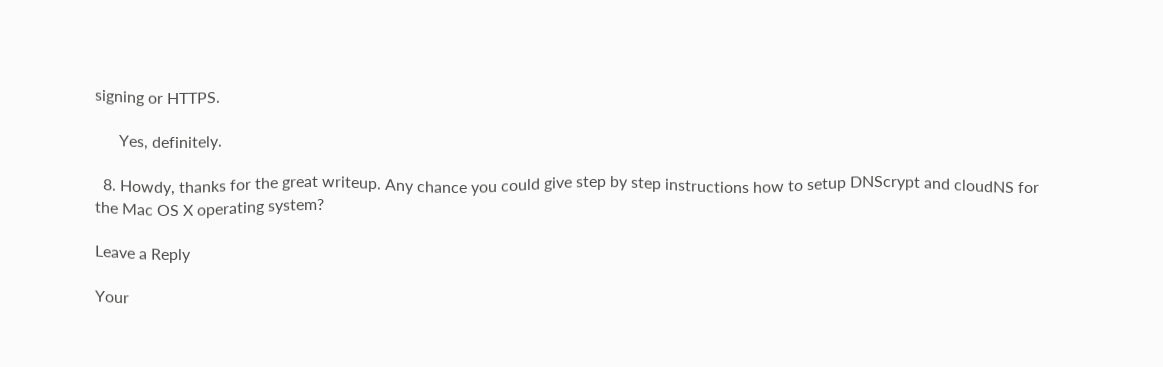signing or HTTPS.

      Yes, definitely.

  8. Howdy, thanks for the great writeup. Any chance you could give step by step instructions how to setup DNScrypt and cloudNS for the Mac OS X operating system?

Leave a Reply

Your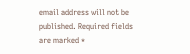email address will not be published. Required fields are marked *